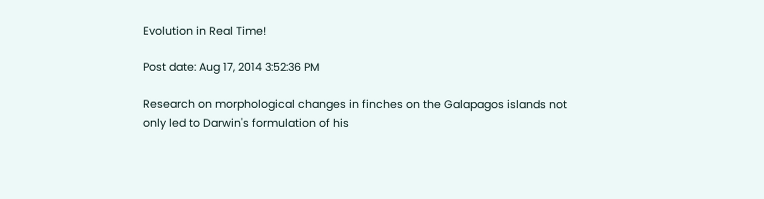Evolution in Real Time!

Post date: Aug 17, 2014 3:52:36 PM

Research on morphological changes in finches on the Galapagos islands not only led to Darwin's formulation of his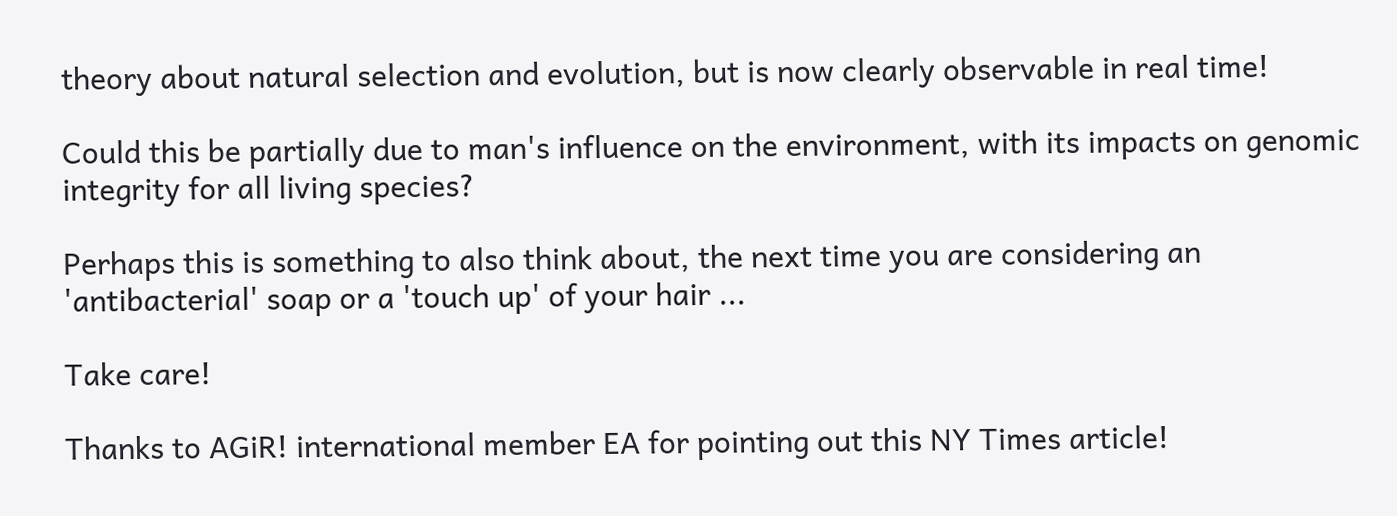theory about natural selection and evolution, but is now clearly observable in real time!

Could this be partially due to man's influence on the environment, with its impacts on genomic integrity for all living species?

Perhaps this is something to also think about, the next time you are considering an 'antibacterial' soap or a 'touch up' of your hair ...

Take care!

Thanks to AGiR! international member EA for pointing out this NY Times article!